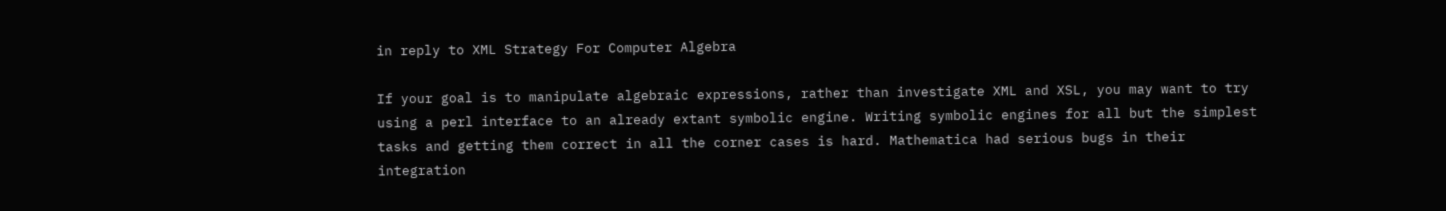in reply to XML Strategy For Computer Algebra

If your goal is to manipulate algebraic expressions, rather than investigate XML and XSL, you may want to try using a perl interface to an already extant symbolic engine. Writing symbolic engines for all but the simplest tasks and getting them correct in all the corner cases is hard. Mathematica had serious bugs in their integration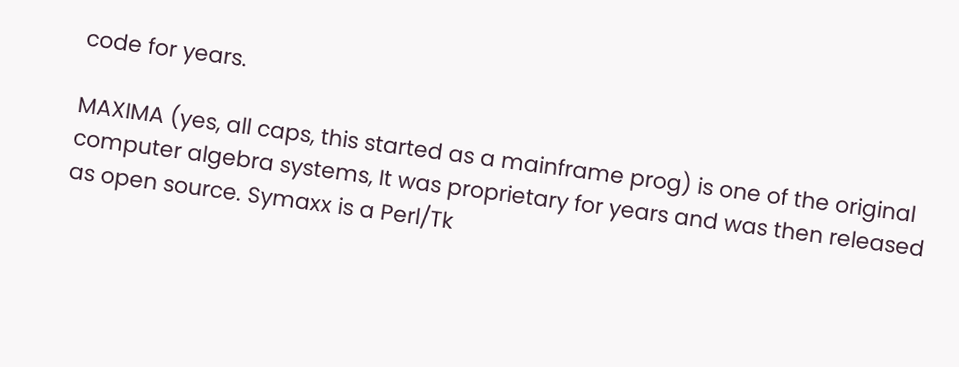code for years.

MAXIMA (yes, all caps, this started as a mainframe prog) is one of the original computer algebra systems, It was proprietary for years and was then released as open source. Symaxx is a Perl/Tk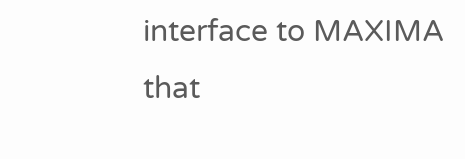interface to MAXIMA that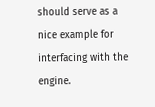should serve as a nice example for interfacing with the engine.